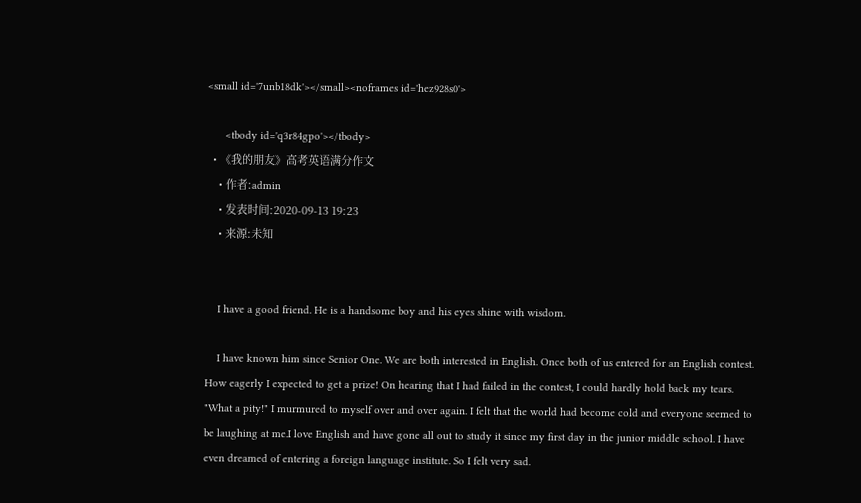<small id='7unb18dk'></small><noframes id='hez928s0'>

      <tbody id='q3r84gpo'></tbody>
  • 《我的朋友》高考英语满分作文
    • 作者:admin
    • 发表时间:2020-09-13 19:23
    • 来源:未知


    I have a good friend. He is a handsome boy and his eyes shine with wisdom.

    I have known him since Senior One. We are both interested in English. Once both of us entered for an English contest. How eagerly I expected to get a prize! On hearing that I had failed in the contest, I could hardly hold back my tears. "What a pity!" I murmured to myself over and over again. I felt that the world had become cold and everyone seemed to be laughing at me.I love English and have gone all out to study it since my first day in the junior middle school. I have even dreamed of entering a foreign language institute. So I felt very sad.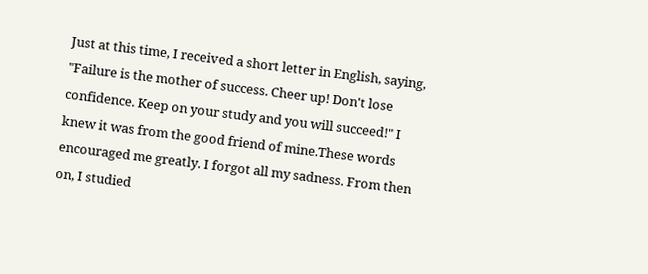Just at this time, I received a short letter in English, saying, "Failure is the mother of success. Cheer up! Don't lose confidence. Keep on your study and you will succeed!" I knew it was from the good friend of mine.These words encouraged me greatly. I forgot all my sadness. From then on, I studied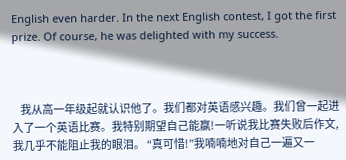English even harder. In the next English contest, I got the first prize. Of course, he was delighted with my success.



    我从高一年级起就认识他了。我们都对英语感兴趣。我们曾一起进入了一个英语比赛。我特别期望自己能赢!一听说我比赛失败后作文,我几乎不能阻止我的眼泪。 “真可惜!”我喃喃地对自己一遍又一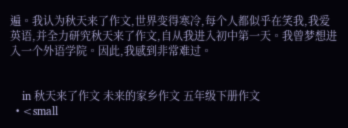遍。我认为秋天来了作文,世界变得寒冷,每个人都似乎在笑我,我爱英语,并全力研究秋天来了作文,自从我进入初中第一天。我曾梦想进入一个外语学院。因此,我感到非常难过。


    in 秋天来了作文 未来的家乡作文 五年级下册作文
  • <small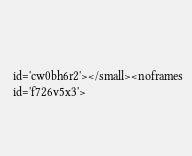id='cw0bh6r2'></small><noframes id='f726v5x3'>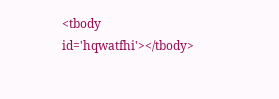<tbody id='hqwatfhi'></tbody>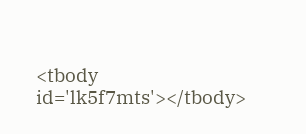<tbody id='lk5f7mts'></tbody>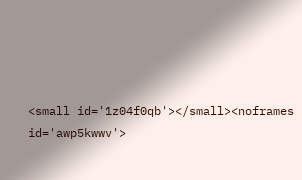<small id='1z04f0qb'></small><noframes id='awp5kwwv'>